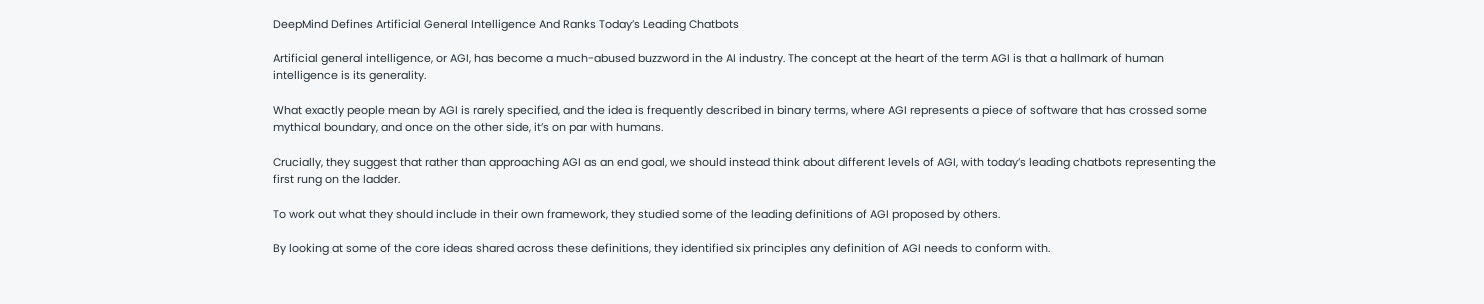DeepMind Defines Artificial General Intelligence And Ranks Today’s Leading Chatbots

Artificial general intelligence, or AGI, has become a much-abused buzzword in the AI industry. The concept at the heart of the term AGI is that a hallmark of human intelligence is its generality.

What exactly people mean by AGI is rarely specified, and the idea is frequently described in binary terms, where AGI represents a piece of software that has crossed some mythical boundary, and once on the other side, it’s on par with humans.

Crucially, they suggest that rather than approaching AGI as an end goal, we should instead think about different levels of AGI, with today’s leading chatbots representing the first rung on the ladder.

To work out what they should include in their own framework, they studied some of the leading definitions of AGI proposed by others.

By looking at some of the core ideas shared across these definitions, they identified six principles any definition of AGI needs to conform with.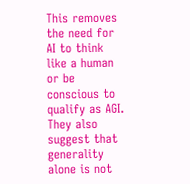This removes the need for AI to think like a human or be conscious to qualify as AGI. They also suggest that generality alone is not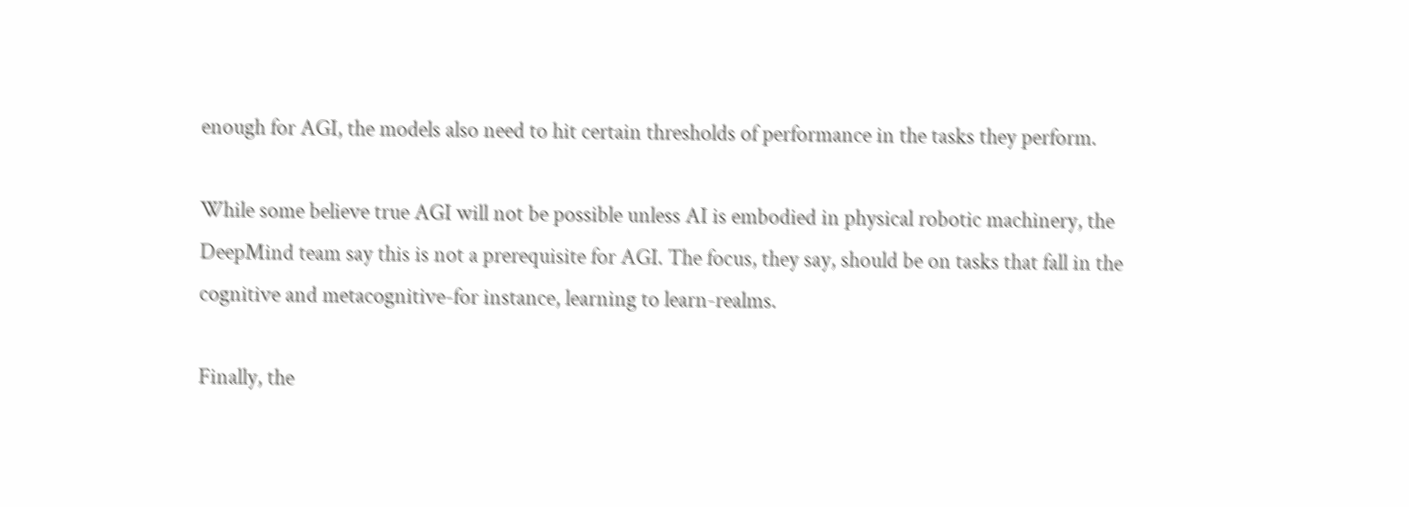enough for AGI, the models also need to hit certain thresholds of performance in the tasks they perform.

While some believe true AGI will not be possible unless AI is embodied in physical robotic machinery, the DeepMind team say this is not a prerequisite for AGI. The focus, they say, should be on tasks that fall in the cognitive and metacognitive-for instance, learning to learn-realms.

Finally, the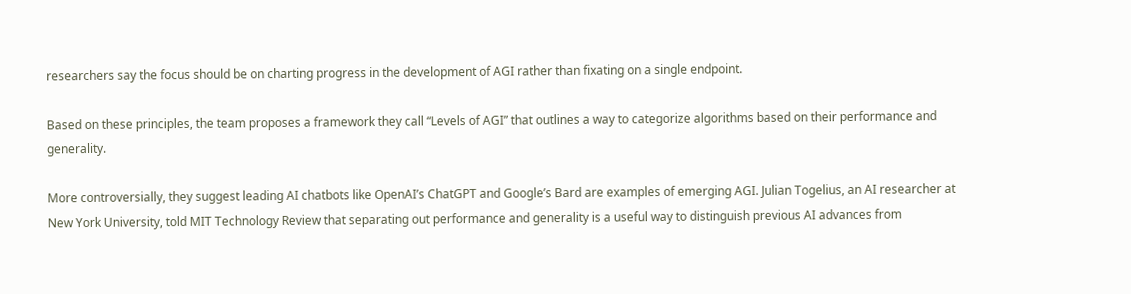researchers say the focus should be on charting progress in the development of AGI rather than fixating on a single endpoint.

Based on these principles, the team proposes a framework they call “Levels of AGI” that outlines a way to categorize algorithms based on their performance and generality.

More controversially, they suggest leading AI chatbots like OpenAI’s ChatGPT and Google’s Bard are examples of emerging AGI. Julian Togelius, an AI researcher at New York University, told MIT Technology Review that separating out performance and generality is a useful way to distinguish previous AI advances from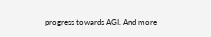progress towards AGI. And more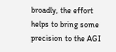broadly, the effort helps to bring some precision to the AGI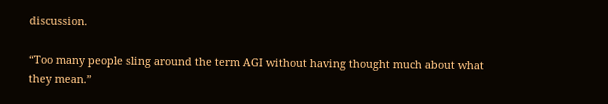discussion.

“Too many people sling around the term AGI without having thought much about what they mean.”